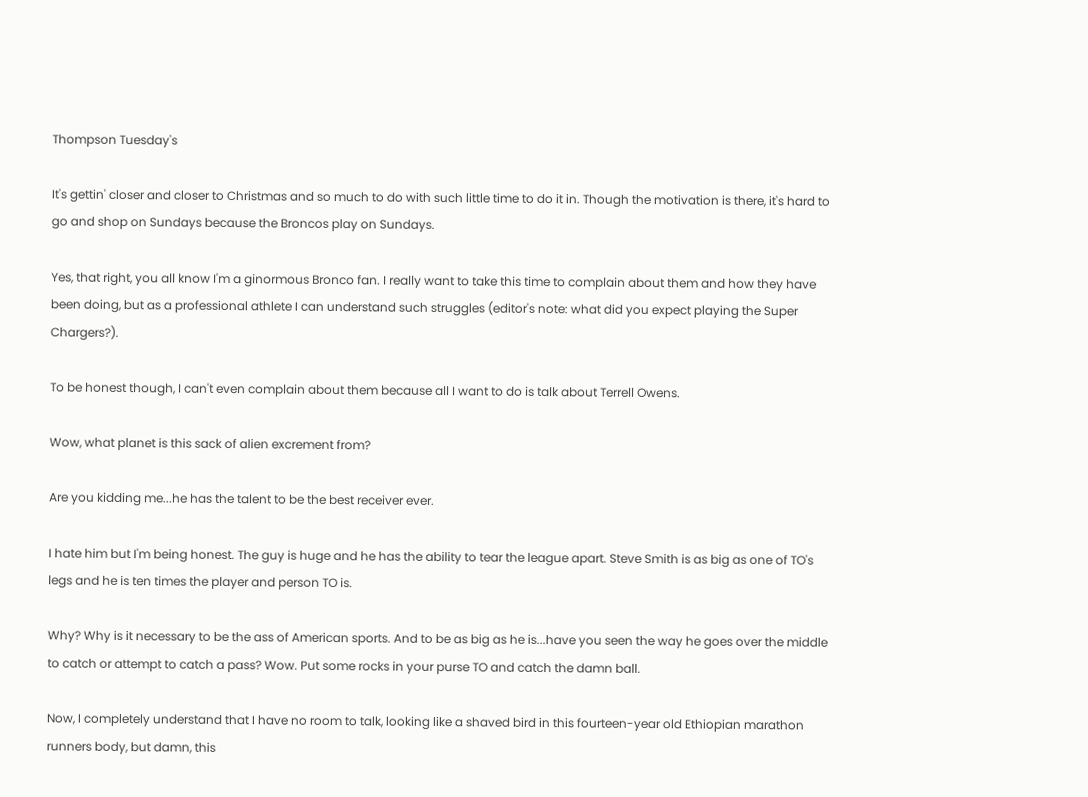Thompson Tuesday's

It's gettin' closer and closer to Christmas and so much to do with such little time to do it in. Though the motivation is there, it's hard to go and shop on Sundays because the Broncos play on Sundays.

Yes, that right, you all know I'm a ginormous Bronco fan. I really want to take this time to complain about them and how they have been doing, but as a professional athlete I can understand such struggles (editor's note: what did you expect playing the Super Chargers?).

To be honest though, I can't even complain about them because all I want to do is talk about Terrell Owens.

Wow, what planet is this sack of alien excrement from?

Are you kidding me...he has the talent to be the best receiver ever.

I hate him but I'm being honest. The guy is huge and he has the ability to tear the league apart. Steve Smith is as big as one of TO's legs and he is ten times the player and person TO is.

Why? Why is it necessary to be the ass of American sports. And to be as big as he is...have you seen the way he goes over the middle to catch or attempt to catch a pass? Wow. Put some rocks in your purse TO and catch the damn ball.

Now, I completely understand that I have no room to talk, looking like a shaved bird in this fourteen-year old Ethiopian marathon runners body, but damn, this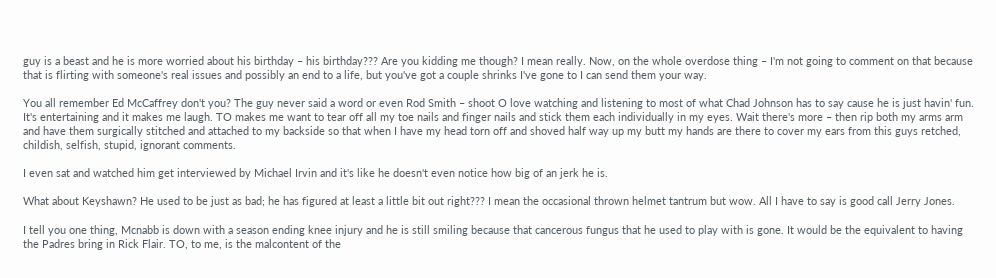guy is a beast and he is more worried about his birthday – his birthday??? Are you kidding me though? I mean really. Now, on the whole overdose thing – I'm not going to comment on that because that is flirting with someone's real issues and possibly an end to a life, but you've got a couple shrinks I've gone to I can send them your way.

You all remember Ed McCaffrey don't you? The guy never said a word or even Rod Smith – shoot O love watching and listening to most of what Chad Johnson has to say cause he is just havin' fun. It's entertaining and it makes me laugh. TO makes me want to tear off all my toe nails and finger nails and stick them each individually in my eyes. Wait there's more – then rip both my arms arm and have them surgically stitched and attached to my backside so that when I have my head torn off and shoved half way up my butt my hands are there to cover my ears from this guys retched, childish, selfish, stupid, ignorant comments.

I even sat and watched him get interviewed by Michael Irvin and it's like he doesn't even notice how big of an jerk he is.

What about Keyshawn? He used to be just as bad; he has figured at least a little bit out right??? I mean the occasional thrown helmet tantrum but wow. All I have to say is good call Jerry Jones.

I tell you one thing, Mcnabb is down with a season ending knee injury and he is still smiling because that cancerous fungus that he used to play with is gone. It would be the equivalent to having the Padres bring in Rick Flair. TO, to me, is the malcontent of the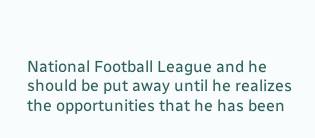National Football League and he should be put away until he realizes the opportunities that he has been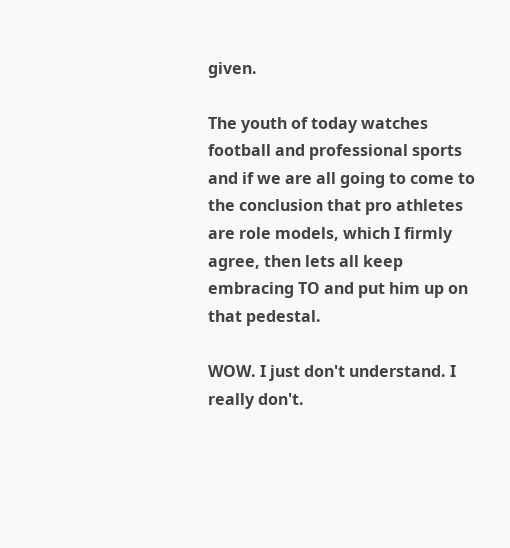given.

The youth of today watches football and professional sports and if we are all going to come to the conclusion that pro athletes are role models, which I firmly agree, then lets all keep embracing TO and put him up on that pedestal.

WOW. I just don't understand. I really don't.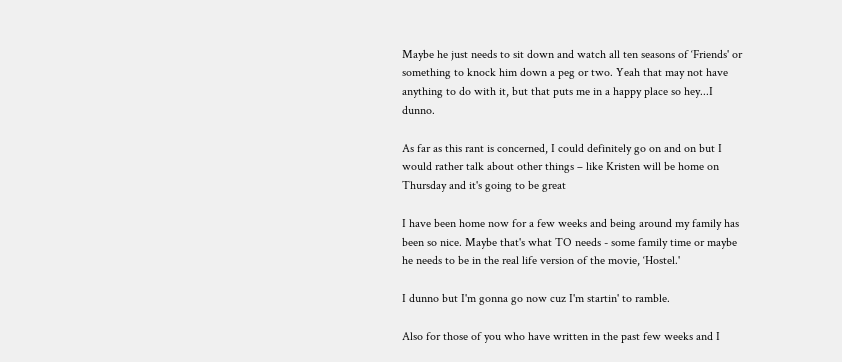Maybe he just needs to sit down and watch all ten seasons of ‘Friends' or something to knock him down a peg or two. Yeah that may not have anything to do with it, but that puts me in a happy place so hey...I dunno.

As far as this rant is concerned, I could definitely go on and on but I would rather talk about other things – like Kristen will be home on Thursday and it's going to be great

I have been home now for a few weeks and being around my family has been so nice. Maybe that's what TO needs - some family time or maybe he needs to be in the real life version of the movie, ‘Hostel.'

I dunno but I'm gonna go now cuz I'm startin' to ramble.

Also for those of you who have written in the past few weeks and I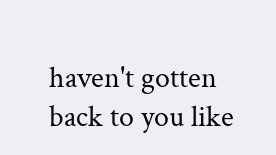haven't gotten back to you like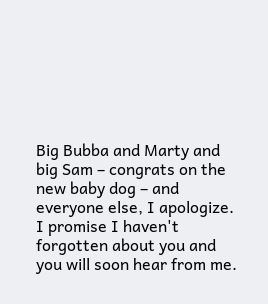Big Bubba and Marty and big Sam – congrats on the new baby dog – and everyone else, I apologize. I promise I haven't forgotten about you and you will soon hear from me.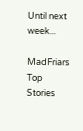Until next week...

MadFriars Top Stories